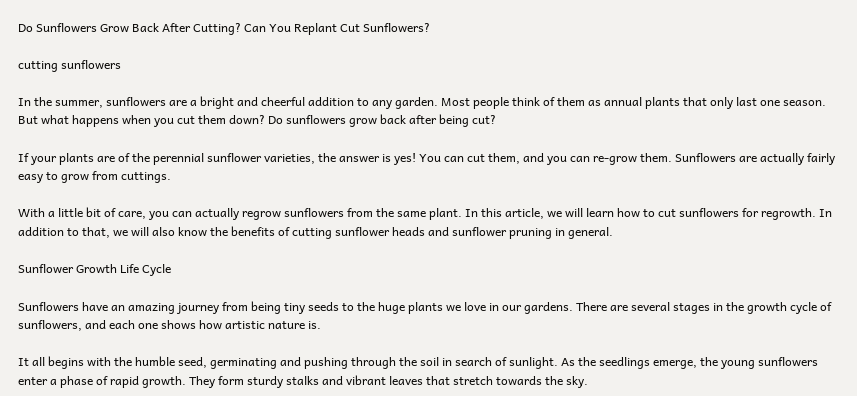Do Sunflowers Grow Back After Cutting? Can You Replant Cut Sunflowers?

cutting sunflowers

In the summer, sunflowers are a bright and cheerful addition to any garden. Most people think of them as annual plants that only last one season. But what happens when you cut them down? Do sunflowers grow back after being cut?

If your plants are of the perennial sunflower varieties, the answer is yes! You can cut them, and you can re-grow them. Sunflowers are actually fairly easy to grow from cuttings.

With a little bit of care, you can actually regrow sunflowers from the same plant. In this article, we will learn how to cut sunflowers for regrowth. In addition to that, we will also know the benefits of cutting sunflower heads and sunflower pruning in general.

Sunflower Growth Life Cycle

Sunflowers have an amazing journey from being tiny seeds to the huge plants we love in our gardens. There are several stages in the growth cycle of sunflowers, and each one shows how artistic nature is.

It all begins with the humble seed, germinating and pushing through the soil in search of sunlight. As the seedlings emerge, the young sunflowers enter a phase of rapid growth. They form sturdy stalks and vibrant leaves that stretch towards the sky.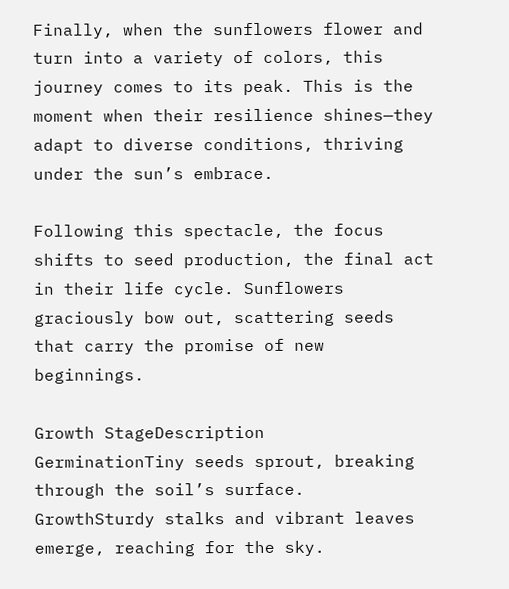Finally, when the sunflowers flower and turn into a variety of colors, this journey comes to its peak. This is the moment when their resilience shines—they adapt to diverse conditions, thriving under the sun’s embrace.

Following this spectacle, the focus shifts to seed production, the final act in their life cycle. Sunflowers graciously bow out, scattering seeds that carry the promise of new beginnings.

Growth StageDescription
GerminationTiny seeds sprout, breaking through the soil’s surface.
GrowthSturdy stalks and vibrant leaves emerge, reaching for the sky.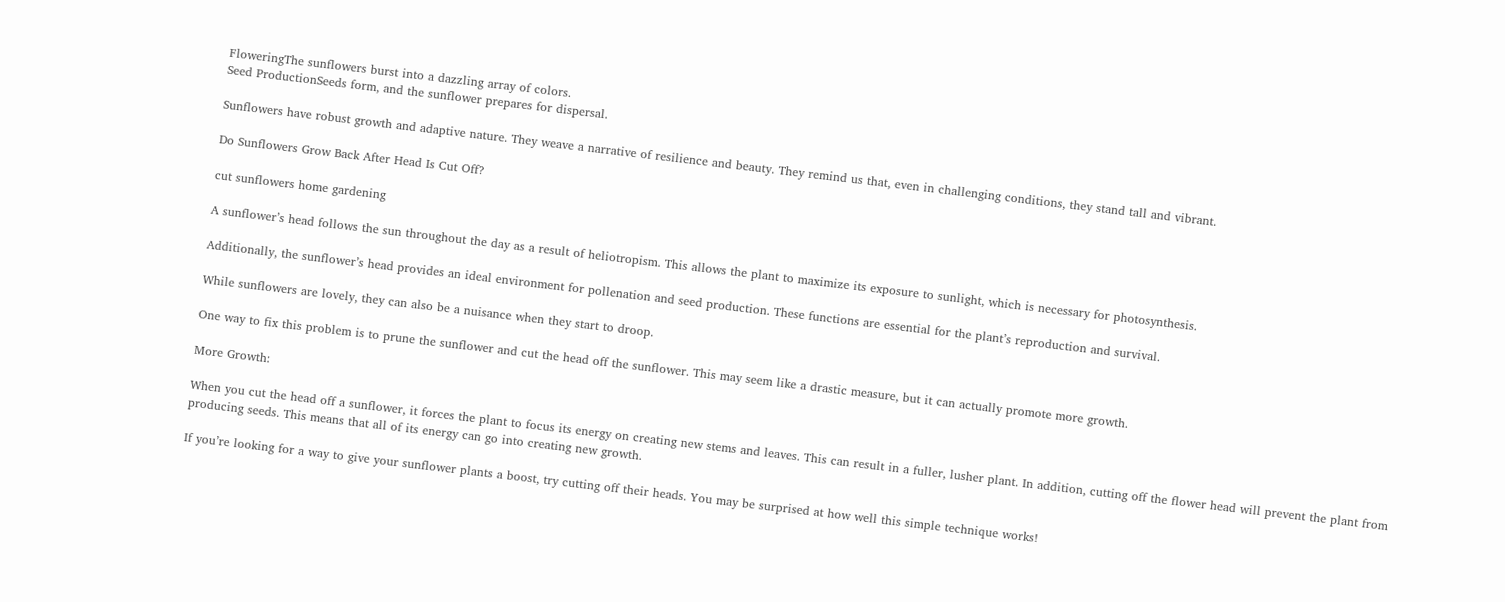FloweringThe sunflowers burst into a dazzling array of colors.
Seed ProductionSeeds form, and the sunflower prepares for dispersal.

Sunflowers have robust growth and adaptive nature. They weave a narrative of resilience and beauty. They remind us that, even in challenging conditions, they stand tall and vibrant.

Do Sunflowers Grow Back After Head Is Cut Off?

cut sunflowers home gardening

A sunflower’s head follows the sun throughout the day as a result of heliotropism. This allows the plant to maximize its exposure to sunlight, which is necessary for photosynthesis.

Additionally, the sunflower’s head provides an ideal environment for pollenation and seed production. These functions are essential for the plant’s reproduction and survival.

While sunflowers are lovely, they can also be a nuisance when they start to droop.

One way to fix this problem is to prune the sunflower and cut the head off the sunflower. This may seem like a drastic measure, but it can actually promote more growth.

More Growth:

When you cut the head off a sunflower, it forces the plant to focus its energy on creating new stems and leaves. This can result in a fuller, lusher plant. In addition, cutting off the flower head will prevent the plant from producing seeds. This means that all of its energy can go into creating new growth.

If you’re looking for a way to give your sunflower plants a boost, try cutting off their heads. You may be surprised at how well this simple technique works!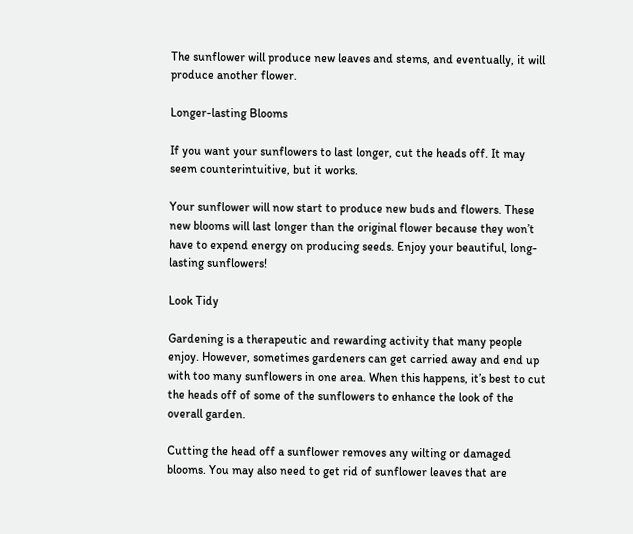The sunflower will produce new leaves and stems, and eventually, it will produce another flower.

Longer-lasting Blooms

If you want your sunflowers to last longer, cut the heads off. It may seem counterintuitive, but it works.

Your sunflower will now start to produce new buds and flowers. These new blooms will last longer than the original flower because they won’t have to expend energy on producing seeds. Enjoy your beautiful, long-lasting sunflowers!

Look Tidy

Gardening is a therapeutic and rewarding activity that many people enjoy. However, sometimes gardeners can get carried away and end up with too many sunflowers in one area. When this happens, it’s best to cut the heads off of some of the sunflowers to enhance the look of the overall garden.

Cutting the head off a sunflower removes any wilting or damaged blooms. You may also need to get rid of sunflower leaves that are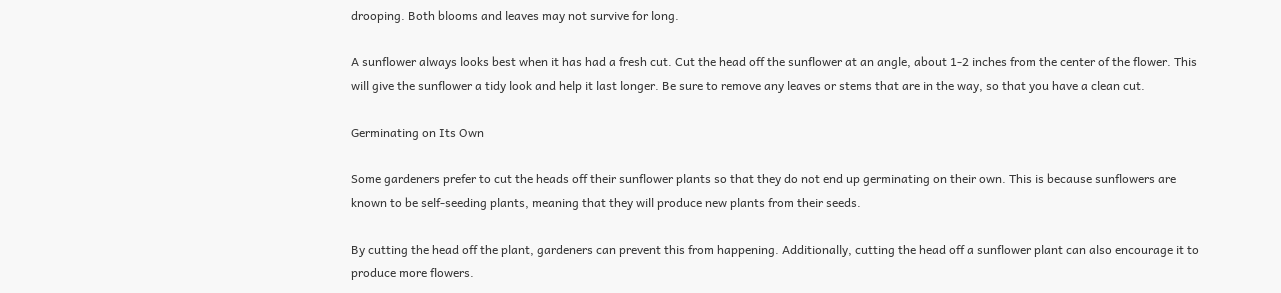drooping. Both blooms and leaves may not survive for long.

A sunflower always looks best when it has had a fresh cut. Cut the head off the sunflower at an angle, about 1-2 inches from the center of the flower. This will give the sunflower a tidy look and help it last longer. Be sure to remove any leaves or stems that are in the way, so that you have a clean cut.

Germinating on Its Own

Some gardeners prefer to cut the heads off their sunflower plants so that they do not end up germinating on their own. This is because sunflowers are known to be self-seeding plants, meaning that they will produce new plants from their seeds.

By cutting the head off the plant, gardeners can prevent this from happening. Additionally, cutting the head off a sunflower plant can also encourage it to produce more flowers.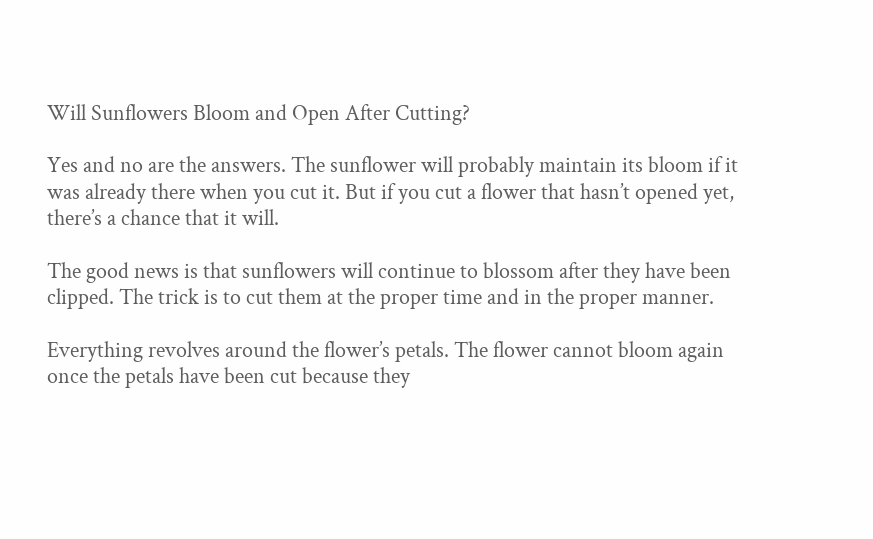Will Sunflowers Bloom and Open After Cutting?

Yes and no are the answers. The sunflower will probably maintain its bloom if it was already there when you cut it. But if you cut a flower that hasn’t opened yet, there’s a chance that it will.

The good news is that sunflowers will continue to blossom after they have been clipped. The trick is to cut them at the proper time and in the proper manner.

Everything revolves around the flower’s petals. The flower cannot bloom again once the petals have been cut because they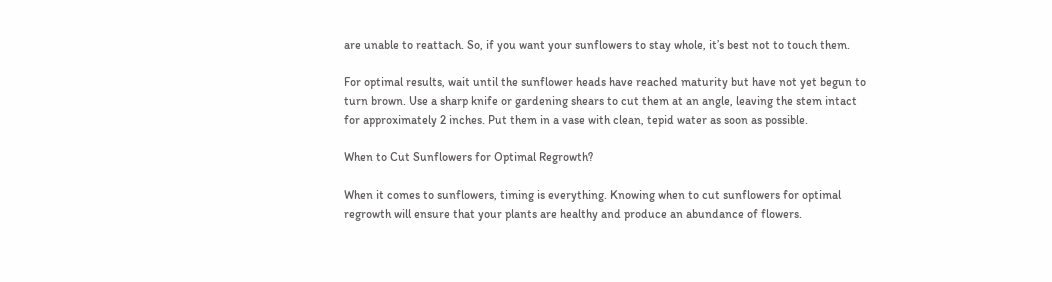are unable to reattach. So, if you want your sunflowers to stay whole, it’s best not to touch them.

For optimal results, wait until the sunflower heads have reached maturity but have not yet begun to turn brown. Use a sharp knife or gardening shears to cut them at an angle, leaving the stem intact for approximately 2 inches. Put them in a vase with clean, tepid water as soon as possible.

When to Cut Sunflowers for Optimal Regrowth?

When it comes to sunflowers, timing is everything. Knowing when to cut sunflowers for optimal regrowth will ensure that your plants are healthy and produce an abundance of flowers.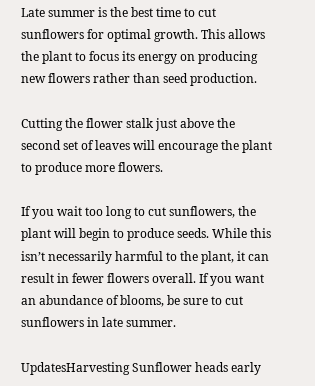Late summer is the best time to cut sunflowers for optimal growth. This allows the plant to focus its energy on producing new flowers rather than seed production.

Cutting the flower stalk just above the second set of leaves will encourage the plant to produce more flowers.

If you wait too long to cut sunflowers, the plant will begin to produce seeds. While this isn’t necessarily harmful to the plant, it can result in fewer flowers overall. If you want an abundance of blooms, be sure to cut sunflowers in late summer.

UpdatesHarvesting Sunflower heads early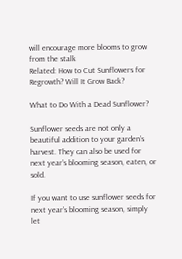will encourage more blooms to grow from the stalk
Related: How to Cut Sunflowers for Regrowth? Will It Grow Back?

What to Do With a Dead Sunflower?

Sunflower seeds are not only a beautiful addition to your garden’s harvest. They can also be used for next year’s blooming season, eaten, or sold.

If you want to use sunflower seeds for next year’s blooming season, simply let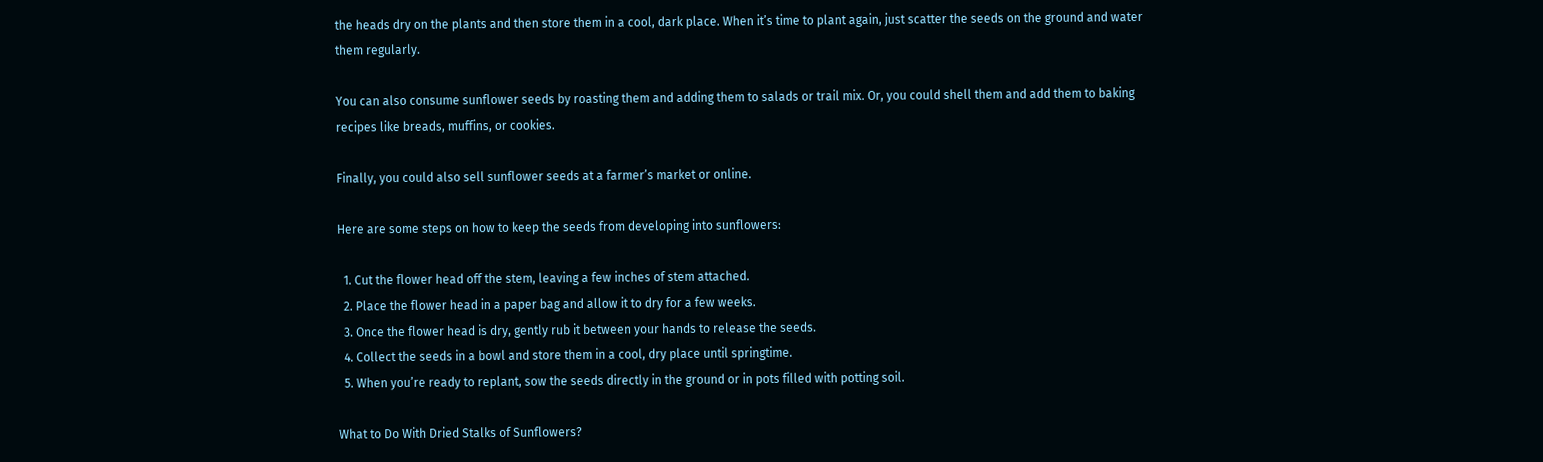the heads dry on the plants and then store them in a cool, dark place. When it’s time to plant again, just scatter the seeds on the ground and water them regularly.

You can also consume sunflower seeds by roasting them and adding them to salads or trail mix. Or, you could shell them and add them to baking recipes like breads, muffins, or cookies.

Finally, you could also sell sunflower seeds at a farmer’s market or online.

Here are some steps on how to keep the seeds from developing into sunflowers:

  1. Cut the flower head off the stem, leaving a few inches of stem attached.
  2. Place the flower head in a paper bag and allow it to dry for a few weeks.
  3. Once the flower head is dry, gently rub it between your hands to release the seeds.
  4. Collect the seeds in a bowl and store them in a cool, dry place until springtime.
  5. When you’re ready to replant, sow the seeds directly in the ground or in pots filled with potting soil.

What to Do With Dried Stalks of Sunflowers?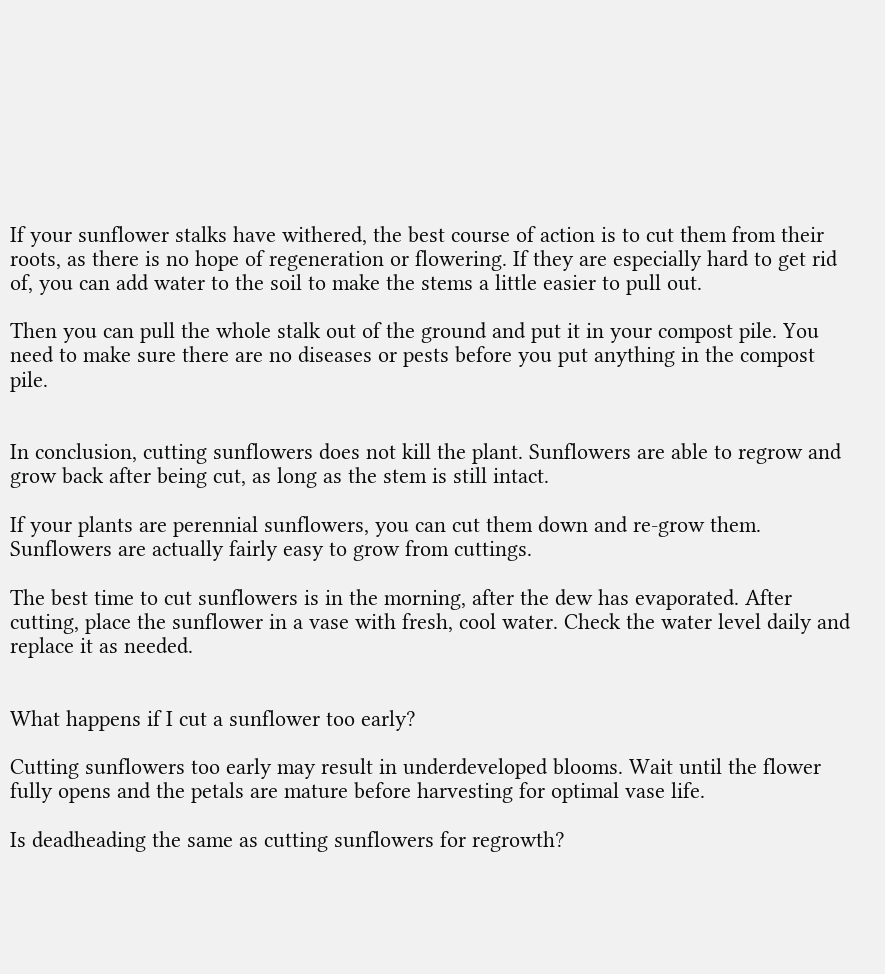If your sunflower stalks have withered, the best course of action is to cut them from their roots, as there is no hope of regeneration or flowering. If they are especially hard to get rid of, you can add water to the soil to make the stems a little easier to pull out.

Then you can pull the whole stalk out of the ground and put it in your compost pile. You need to make sure there are no diseases or pests before you put anything in the compost pile.


In conclusion, cutting sunflowers does not kill the plant. Sunflowers are able to regrow and grow back after being cut, as long as the stem is still intact.

If your plants are perennial sunflowers, you can cut them down and re-grow them. Sunflowers are actually fairly easy to grow from cuttings.

The best time to cut sunflowers is in the morning, after the dew has evaporated. After cutting, place the sunflower in a vase with fresh, cool water. Check the water level daily and replace it as needed.


What happens if I cut a sunflower too early?

Cutting sunflowers too early may result in underdeveloped blooms. Wait until the flower fully opens and the petals are mature before harvesting for optimal vase life.

Is deadheading the same as cutting sunflowers for regrowth?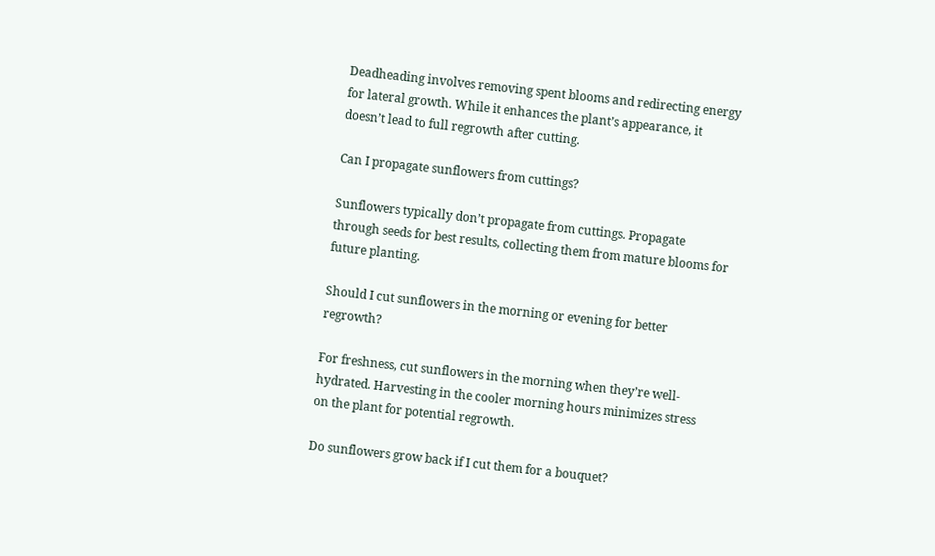Deadheading involves removing spent blooms and redirecting energy for lateral growth. While it enhances the plant’s appearance, it doesn’t lead to full regrowth after cutting.

Can I propagate sunflowers from cuttings?

Sunflowers typically don’t propagate from cuttings. Propagate through seeds for best results, collecting them from mature blooms for future planting.

Should I cut sunflowers in the morning or evening for better regrowth?

For freshness, cut sunflowers in the morning when they’re well-hydrated. Harvesting in the cooler morning hours minimizes stress on the plant for potential regrowth.

Do sunflowers grow back if I cut them for a bouquet?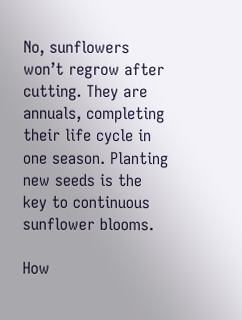No, sunflowers won’t regrow after cutting. They are annuals, completing their life cycle in one season. Planting new seeds is the key to continuous sunflower blooms.

How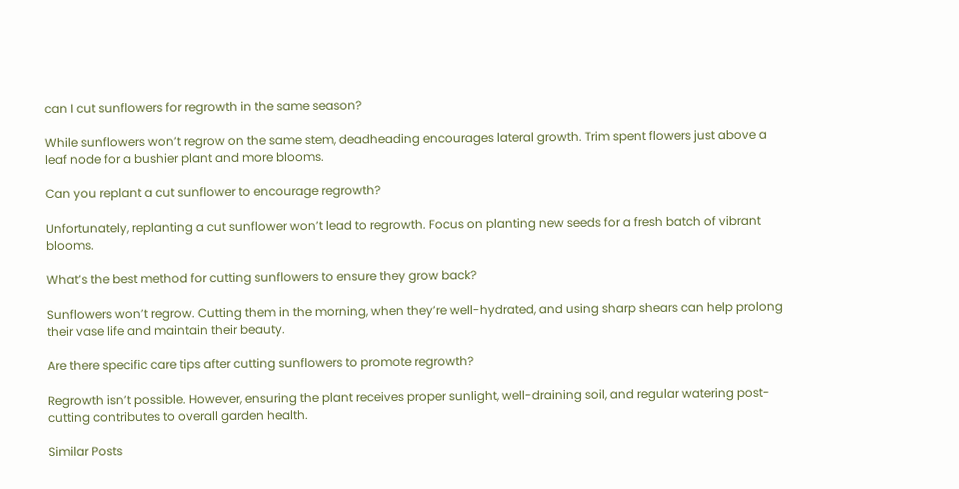can I cut sunflowers for regrowth in the same season?

While sunflowers won’t regrow on the same stem, deadheading encourages lateral growth. Trim spent flowers just above a leaf node for a bushier plant and more blooms.

Can you replant a cut sunflower to encourage regrowth?

Unfortunately, replanting a cut sunflower won’t lead to regrowth. Focus on planting new seeds for a fresh batch of vibrant blooms.

What’s the best method for cutting sunflowers to ensure they grow back?

Sunflowers won’t regrow. Cutting them in the morning, when they’re well-hydrated, and using sharp shears can help prolong their vase life and maintain their beauty.

Are there specific care tips after cutting sunflowers to promote regrowth?

Regrowth isn’t possible. However, ensuring the plant receives proper sunlight, well-draining soil, and regular watering post-cutting contributes to overall garden health.

Similar Posts